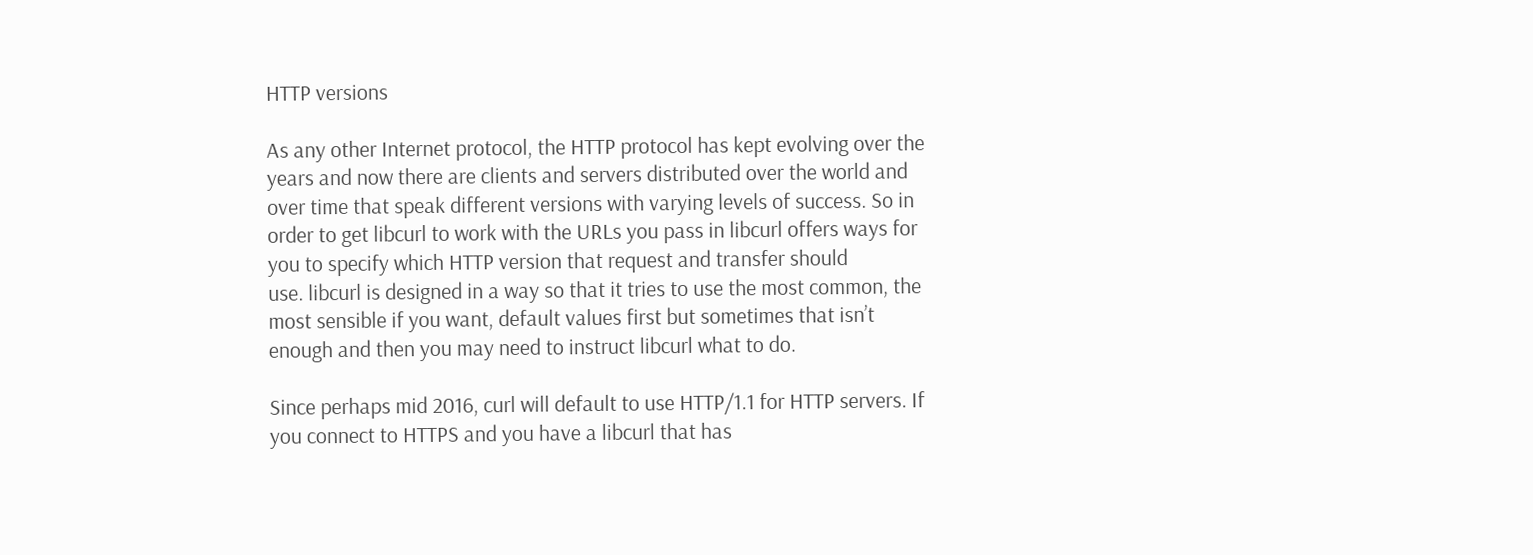HTTP versions

As any other Internet protocol, the HTTP protocol has kept evolving over the
years and now there are clients and servers distributed over the world and
over time that speak different versions with varying levels of success. So in
order to get libcurl to work with the URLs you pass in libcurl offers ways for
you to specify which HTTP version that request and transfer should
use. libcurl is designed in a way so that it tries to use the most common, the
most sensible if you want, default values first but sometimes that isn’t
enough and then you may need to instruct libcurl what to do.

Since perhaps mid 2016, curl will default to use HTTP/1.1 for HTTP servers. If
you connect to HTTPS and you have a libcurl that has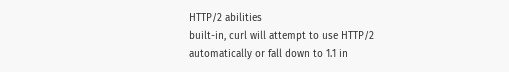HTTP/2 abilities
built-in, curl will attempt to use HTTP/2 automatically or fall down to 1.1 in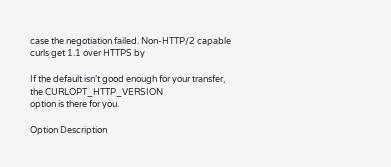case the negotiation failed. Non-HTTP/2 capable curls get 1.1 over HTTPS by

If the default isn’t good enough for your transfer, the CURLOPT_HTTP_VERSION
option is there for you.

Option Description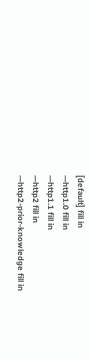[default] fill in
—http1.0 fill in
—http1.1 fill in
—http2 fill in
—http2-prior-knowledge fill in